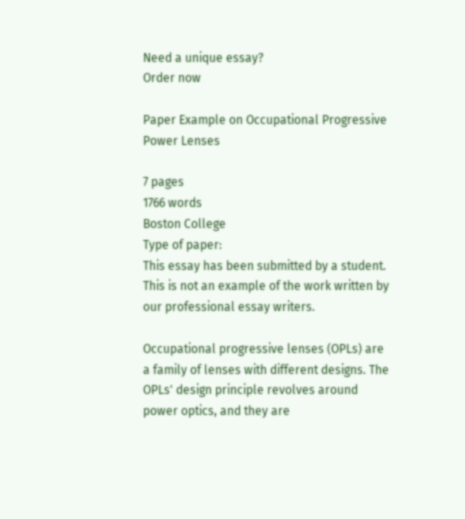Need a unique essay?
Order now

Paper Example on Occupational Progressive Power Lenses

7 pages
1766 words
Boston College
Type of paper:
This essay has been submitted by a student. This is not an example of the work written by our professional essay writers.

Occupational progressive lenses (OPLs) are a family of lenses with different designs. The OPLs' design principle revolves around power optics, and they are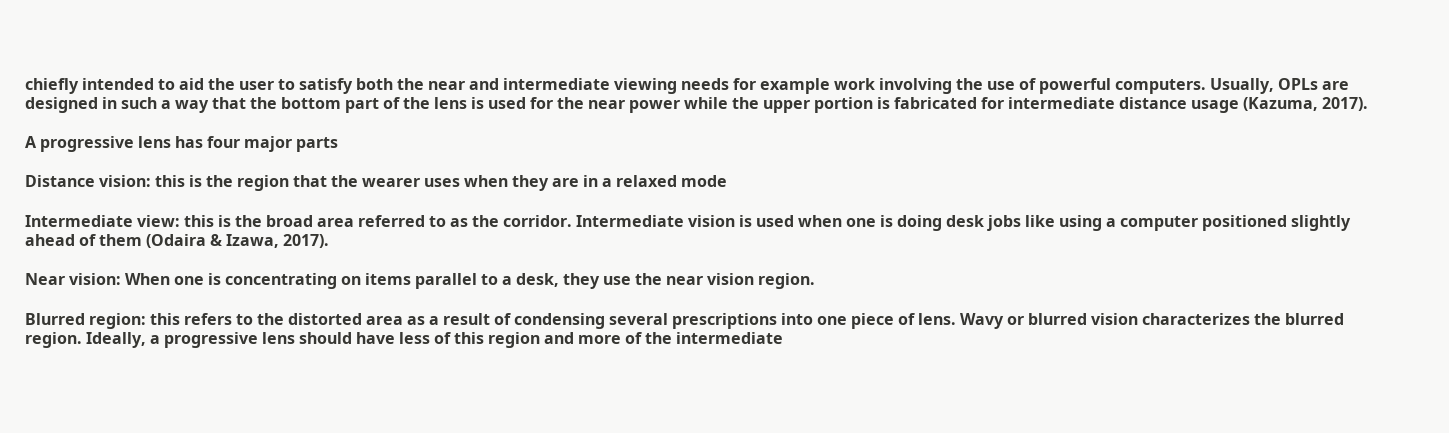chiefly intended to aid the user to satisfy both the near and intermediate viewing needs for example work involving the use of powerful computers. Usually, OPLs are designed in such a way that the bottom part of the lens is used for the near power while the upper portion is fabricated for intermediate distance usage (Kazuma, 2017).

A progressive lens has four major parts

Distance vision: this is the region that the wearer uses when they are in a relaxed mode

Intermediate view: this is the broad area referred to as the corridor. Intermediate vision is used when one is doing desk jobs like using a computer positioned slightly ahead of them (Odaira & Izawa, 2017).

Near vision: When one is concentrating on items parallel to a desk, they use the near vision region.

Blurred region: this refers to the distorted area as a result of condensing several prescriptions into one piece of lens. Wavy or blurred vision characterizes the blurred region. Ideally, a progressive lens should have less of this region and more of the intermediate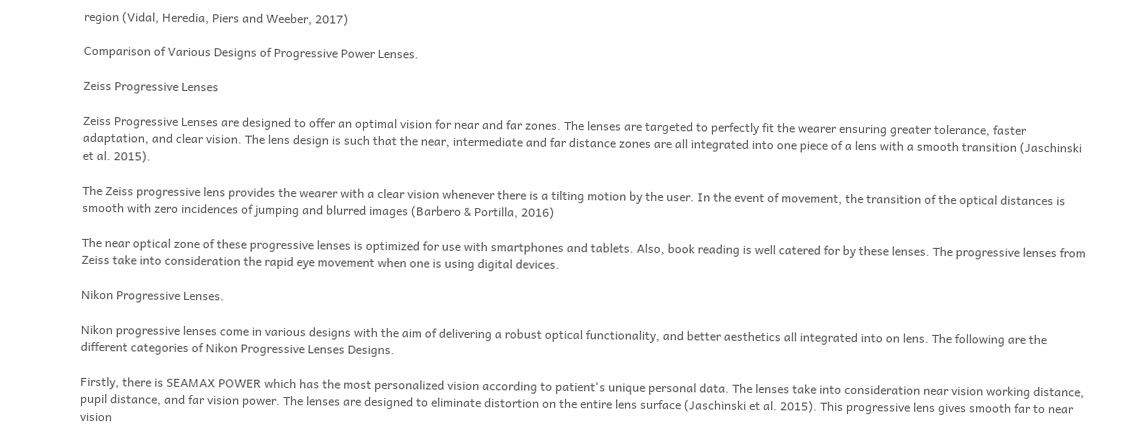region (Vidal, Heredia, Piers and Weeber, 2017)

Comparison of Various Designs of Progressive Power Lenses.

Zeiss Progressive Lenses

Zeiss Progressive Lenses are designed to offer an optimal vision for near and far zones. The lenses are targeted to perfectly fit the wearer ensuring greater tolerance, faster adaptation, and clear vision. The lens design is such that the near, intermediate and far distance zones are all integrated into one piece of a lens with a smooth transition (Jaschinski et al. 2015).

The Zeiss progressive lens provides the wearer with a clear vision whenever there is a tilting motion by the user. In the event of movement, the transition of the optical distances is smooth with zero incidences of jumping and blurred images (Barbero & Portilla, 2016)

The near optical zone of these progressive lenses is optimized for use with smartphones and tablets. Also, book reading is well catered for by these lenses. The progressive lenses from Zeiss take into consideration the rapid eye movement when one is using digital devices.

Nikon Progressive Lenses.

Nikon progressive lenses come in various designs with the aim of delivering a robust optical functionality, and better aesthetics all integrated into on lens. The following are the different categories of Nikon Progressive Lenses Designs.

Firstly, there is SEAMAX POWER which has the most personalized vision according to patient's unique personal data. The lenses take into consideration near vision working distance, pupil distance, and far vision power. The lenses are designed to eliminate distortion on the entire lens surface (Jaschinski et al. 2015). This progressive lens gives smooth far to near vision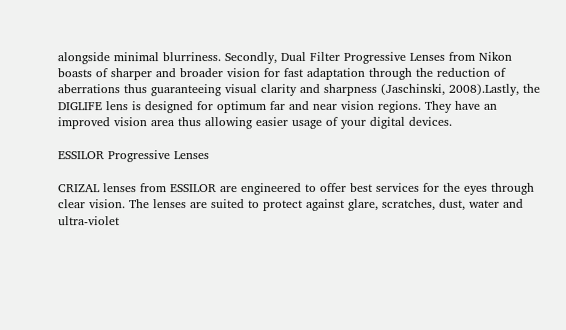alongside minimal blurriness. Secondly, Dual Filter Progressive Lenses from Nikon boasts of sharper and broader vision for fast adaptation through the reduction of aberrations thus guaranteeing visual clarity and sharpness (Jaschinski, 2008).Lastly, the DIGLIFE lens is designed for optimum far and near vision regions. They have an improved vision area thus allowing easier usage of your digital devices.

ESSILOR Progressive Lenses

CRIZAL lenses from ESSILOR are engineered to offer best services for the eyes through clear vision. The lenses are suited to protect against glare, scratches, dust, water and ultra-violet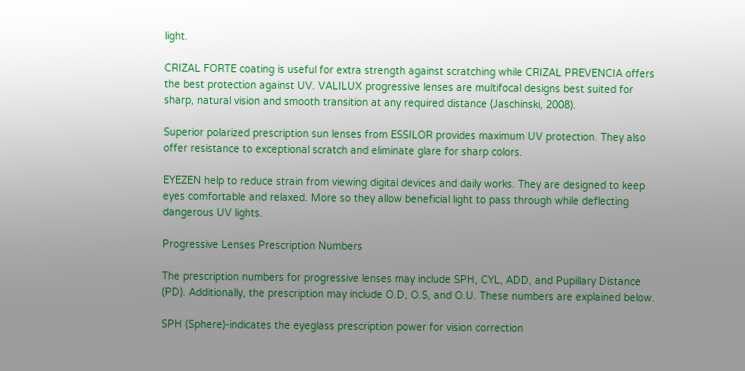light.

CRIZAL FORTE coating is useful for extra strength against scratching while CRIZAL PREVENCIA offers the best protection against UV. VALILUX progressive lenses are multifocal designs best suited for sharp, natural vision and smooth transition at any required distance (Jaschinski, 2008).

Superior polarized prescription sun lenses from ESSILOR provides maximum UV protection. They also offer resistance to exceptional scratch and eliminate glare for sharp colors.

EYEZEN help to reduce strain from viewing digital devices and daily works. They are designed to keep eyes comfortable and relaxed. More so they allow beneficial light to pass through while deflecting dangerous UV lights.

Progressive Lenses Prescription Numbers

The prescription numbers for progressive lenses may include SPH, CYL, ADD, and Pupillary Distance (PD). Additionally, the prescription may include O.D, O.S, and O.U. These numbers are explained below.

SPH (Sphere)-indicates the eyeglass prescription power for vision correction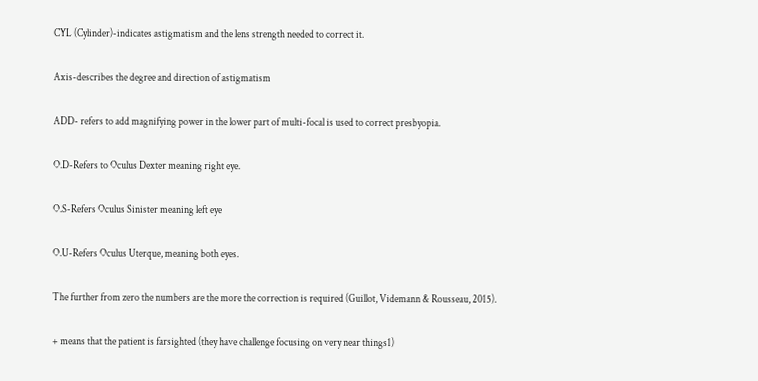CYL (Cylinder)-indicates astigmatism and the lens strength needed to correct it.

Axis-describes the degree and direction of astigmatism

ADD- refers to add magnifying power in the lower part of multi-focal is used to correct presbyopia.

O.D-Refers to Oculus Dexter meaning right eye.

O.S-Refers Oculus Sinister meaning left eye

O.U-Refers Oculus Uterque, meaning both eyes.

The further from zero the numbers are the more the correction is required (Guillot, Videmann & Rousseau, 2015).

+ means that the patient is farsighted (they have challenge focusing on very near things1)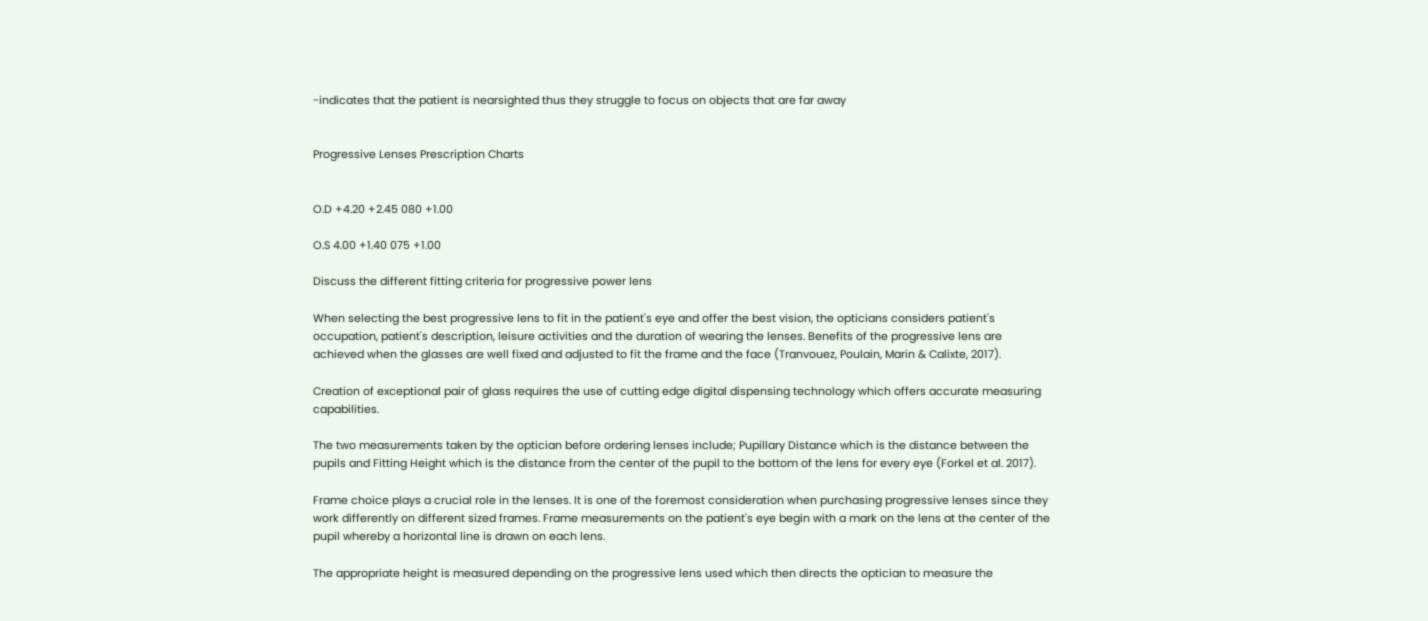-indicates that the patient is nearsighted thus they struggle to focus on objects that are far away


Progressive Lenses Prescription Charts


O.D +4.20 +2.45 080 +1.00

O.S 4.00 +1.40 075 +1.00

Discuss the different fitting criteria for progressive power lens

When selecting the best progressive lens to fit in the patient's eye and offer the best vision, the opticians considers patient's occupation, patient's description, leisure activities and the duration of wearing the lenses. Benefits of the progressive lens are achieved when the glasses are well fixed and adjusted to fit the frame and the face (Tranvouez, Poulain, Marin & Calixte, 2017).

Creation of exceptional pair of glass requires the use of cutting edge digital dispensing technology which offers accurate measuring capabilities.

The two measurements taken by the optician before ordering lenses include; Pupillary Distance which is the distance between the pupils and Fitting Height which is the distance from the center of the pupil to the bottom of the lens for every eye (Forkel et al. 2017).

Frame choice plays a crucial role in the lenses. It is one of the foremost consideration when purchasing progressive lenses since they work differently on different sized frames. Frame measurements on the patient's eye begin with a mark on the lens at the center of the pupil whereby a horizontal line is drawn on each lens.

The appropriate height is measured depending on the progressive lens used which then directs the optician to measure the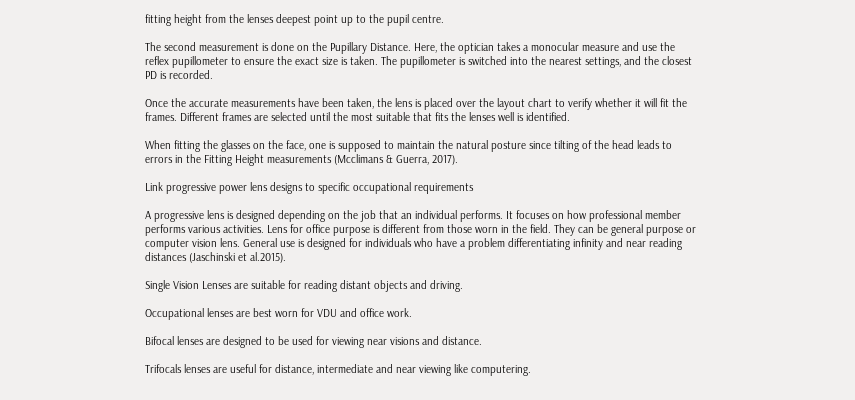fitting height from the lenses deepest point up to the pupil centre.

The second measurement is done on the Pupillary Distance. Here, the optician takes a monocular measure and use the reflex pupillometer to ensure the exact size is taken. The pupillometer is switched into the nearest settings, and the closest PD is recorded.

Once the accurate measurements have been taken, the lens is placed over the layout chart to verify whether it will fit the frames. Different frames are selected until the most suitable that fits the lenses well is identified.

When fitting the glasses on the face, one is supposed to maintain the natural posture since tilting of the head leads to errors in the Fitting Height measurements (Mcclimans & Guerra, 2017).

Link progressive power lens designs to specific occupational requirements

A progressive lens is designed depending on the job that an individual performs. It focuses on how professional member performs various activities. Lens for office purpose is different from those worn in the field. They can be general purpose or computer vision lens. General use is designed for individuals who have a problem differentiating infinity and near reading distances (Jaschinski et al.2015).

Single Vision Lenses are suitable for reading distant objects and driving.

Occupational lenses are best worn for VDU and office work.

Bifocal lenses are designed to be used for viewing near visions and distance.

Trifocals lenses are useful for distance, intermediate and near viewing like computering.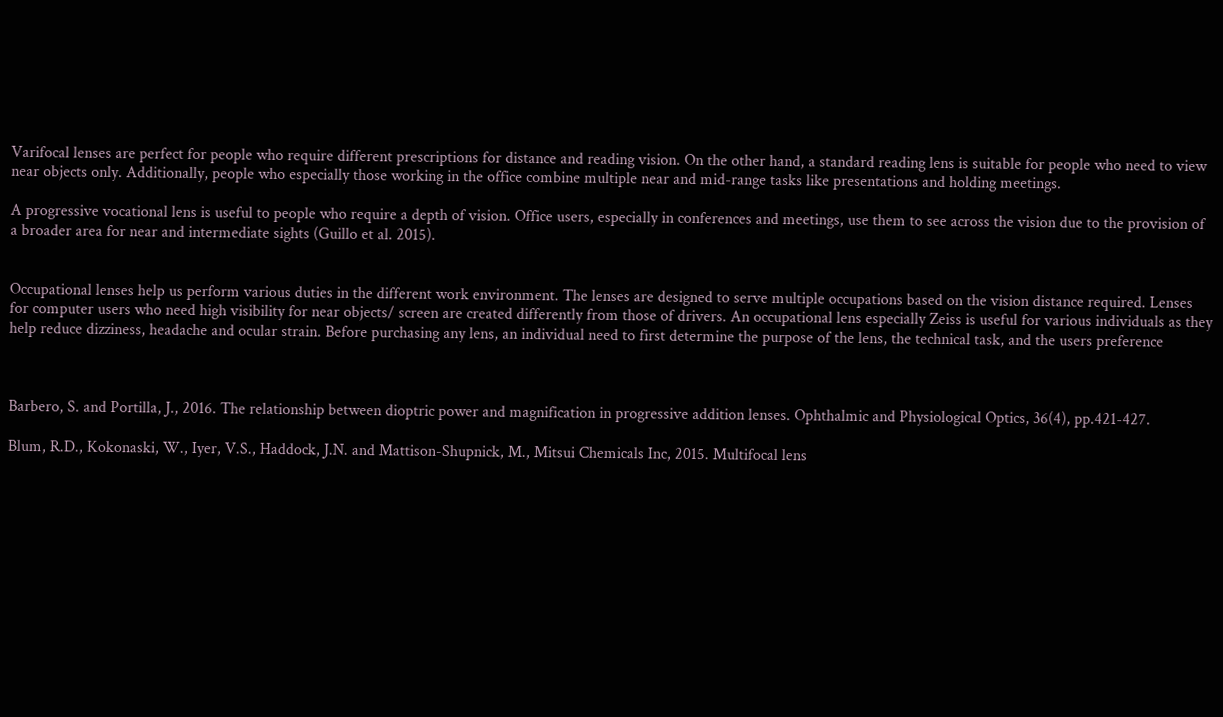Varifocal lenses are perfect for people who require different prescriptions for distance and reading vision. On the other hand, a standard reading lens is suitable for people who need to view near objects only. Additionally, people who especially those working in the office combine multiple near and mid-range tasks like presentations and holding meetings.

A progressive vocational lens is useful to people who require a depth of vision. Office users, especially in conferences and meetings, use them to see across the vision due to the provision of a broader area for near and intermediate sights (Guillo et al. 2015).


Occupational lenses help us perform various duties in the different work environment. The lenses are designed to serve multiple occupations based on the vision distance required. Lenses for computer users who need high visibility for near objects/ screen are created differently from those of drivers. An occupational lens especially Zeiss is useful for various individuals as they help reduce dizziness, headache and ocular strain. Before purchasing any lens, an individual need to first determine the purpose of the lens, the technical task, and the users preference



Barbero, S. and Portilla, J., 2016. The relationship between dioptric power and magnification in progressive addition lenses. Ophthalmic and Physiological Optics, 36(4), pp.421-427.

Blum, R.D., Kokonaski, W., Iyer, V.S., Haddock, J.N. and Mattison-Shupnick, M., Mitsui Chemicals Inc, 2015. Multifocal lens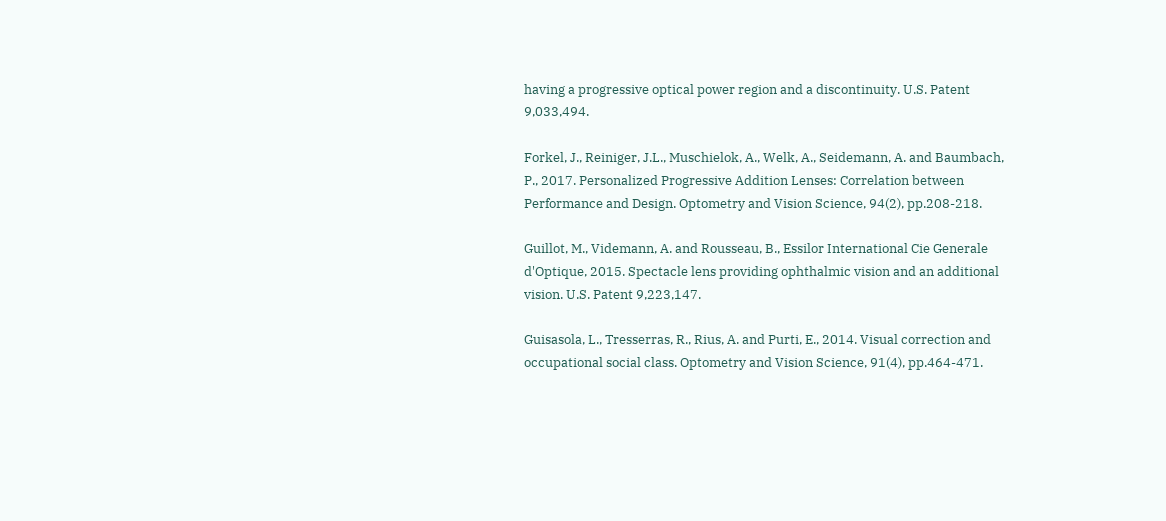having a progressive optical power region and a discontinuity. U.S. Patent 9,033,494.

Forkel, J., Reiniger, J.L., Muschielok, A., Welk, A., Seidemann, A. and Baumbach, P., 2017. Personalized Progressive Addition Lenses: Correlation between Performance and Design. Optometry and Vision Science, 94(2), pp.208-218.

Guillot, M., Videmann, A. and Rousseau, B., Essilor International Cie Generale d'Optique, 2015. Spectacle lens providing ophthalmic vision and an additional vision. U.S. Patent 9,223,147.

Guisasola, L., Tresserras, R., Rius, A. and Purti, E., 2014. Visual correction and occupational social class. Optometry and Vision Science, 91(4), pp.464-471.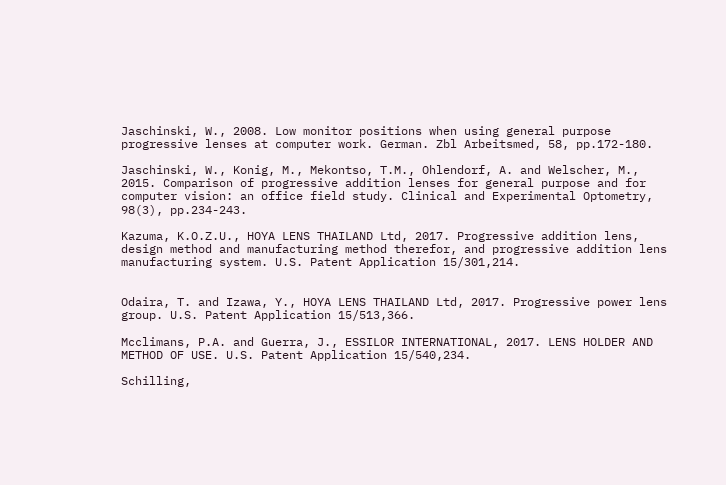Jaschinski, W., 2008. Low monitor positions when using general purpose progressive lenses at computer work. German. Zbl Arbeitsmed, 58, pp.172-180.

Jaschinski, W., Konig, M., Mekontso, T.M., Ohlendorf, A. and Welscher, M., 2015. Comparison of progressive addition lenses for general purpose and for computer vision: an office field study. Clinical and Experimental Optometry, 98(3), pp.234-243.

Kazuma, K.O.Z.U., HOYA LENS THAILAND Ltd, 2017. Progressive addition lens, design method and manufacturing method therefor, and progressive addition lens manufacturing system. U.S. Patent Application 15/301,214.


Odaira, T. and Izawa, Y., HOYA LENS THAILAND Ltd, 2017. Progressive power lens group. U.S. Patent Application 15/513,366.

Mcclimans, P.A. and Guerra, J., ESSILOR INTERNATIONAL, 2017. LENS HOLDER AND METHOD OF USE. U.S. Patent Application 15/540,234.

Schilling,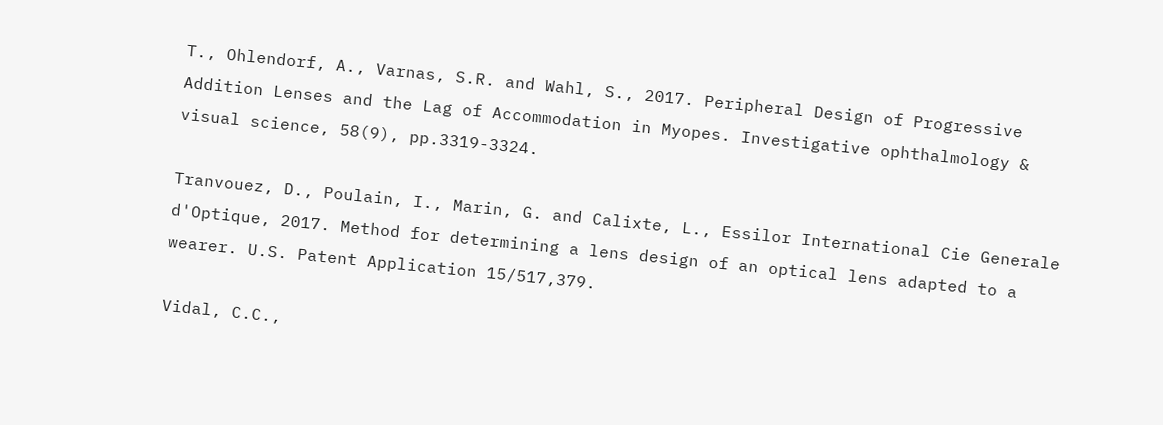T., Ohlendorf, A., Varnas, S.R. and Wahl, S., 2017. Peripheral Design of Progressive Addition Lenses and the Lag of Accommodation in Myopes. Investigative ophthalmology & visual science, 58(9), pp.3319-3324.

Tranvouez, D., Poulain, I., Marin, G. and Calixte, L., Essilor International Cie Generale d'Optique, 2017. Method for determining a lens design of an optical lens adapted to a wearer. U.S. Patent Application 15/517,379.

Vidal, C.C.,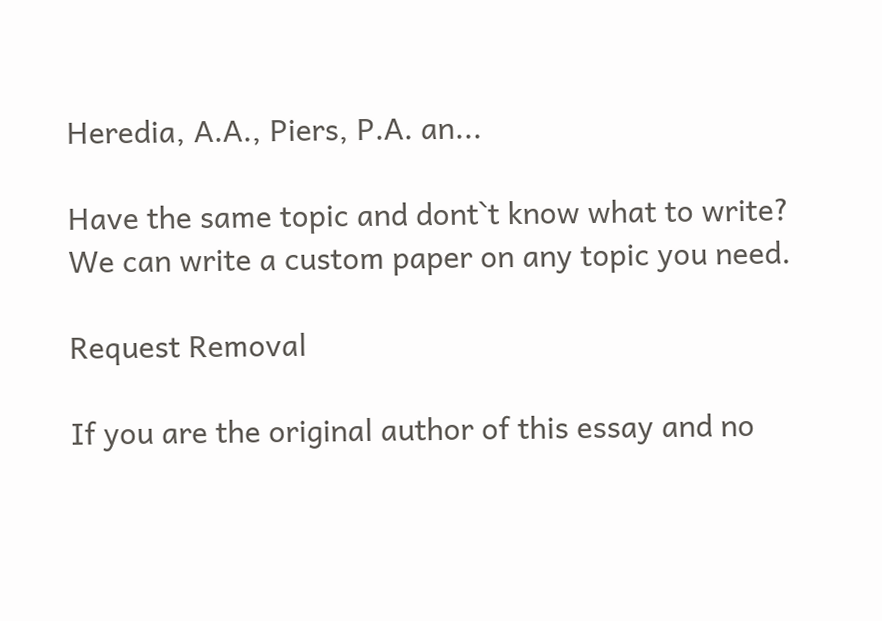Heredia, A.A., Piers, P.A. an...

Have the same topic and dont`t know what to write?
We can write a custom paper on any topic you need.

Request Removal

If you are the original author of this essay and no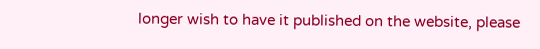longer wish to have it published on the website, please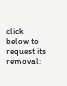click below to request its removal: